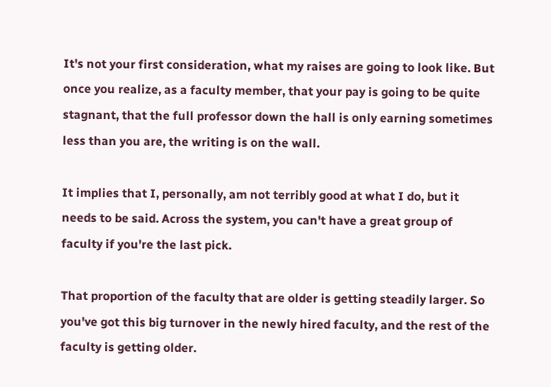It's not your first consideration, what my raises are going to look like. But once you realize, as a faculty member, that your pay is going to be quite stagnant, that the full professor down the hall is only earning sometimes less than you are, the writing is on the wall.

It implies that I, personally, am not terribly good at what I do, but it needs to be said. Across the system, you can't have a great group of faculty if you're the last pick.

That proportion of the faculty that are older is getting steadily larger. So you've got this big turnover in the newly hired faculty, and the rest of the faculty is getting older.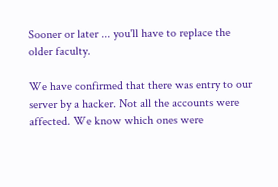Sooner or later ... you'll have to replace the older faculty.

We have confirmed that there was entry to our server by a hacker. Not all the accounts were affected. We know which ones were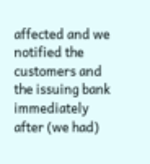affected and we notified the customers and the issuing bank immediately after (we had)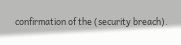confirmation of the (security breach).